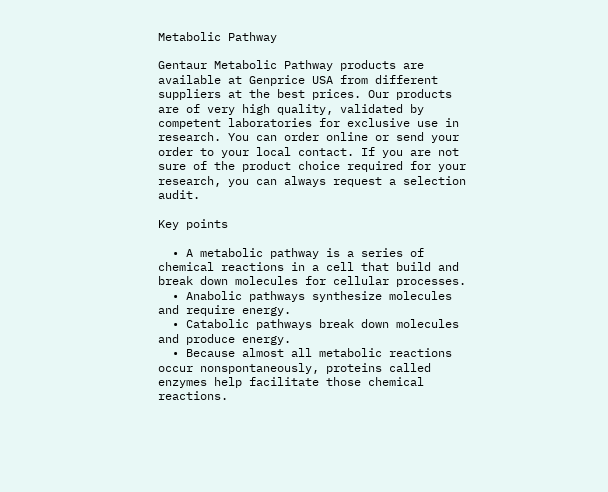Metabolic Pathway

Gentaur Metabolic Pathway products are available at Genprice USA from different suppliers at the best prices. Our products are of very high quality, validated by competent laboratories for exclusive use in research. You can order online or send your order to your local contact. If you are not sure of the product choice required for your research, you can always request a selection audit.

Key points

  • A metabolic pathway is a series of chemical reactions in a cell that build and break down molecules for cellular processes.
  • Anabolic pathways synthesize molecules and require energy.
  • Catabolic pathways break down molecules and produce energy.
  • Because almost all metabolic reactions occur nonspontaneously, proteins called enzymes help facilitate those chemical reactions.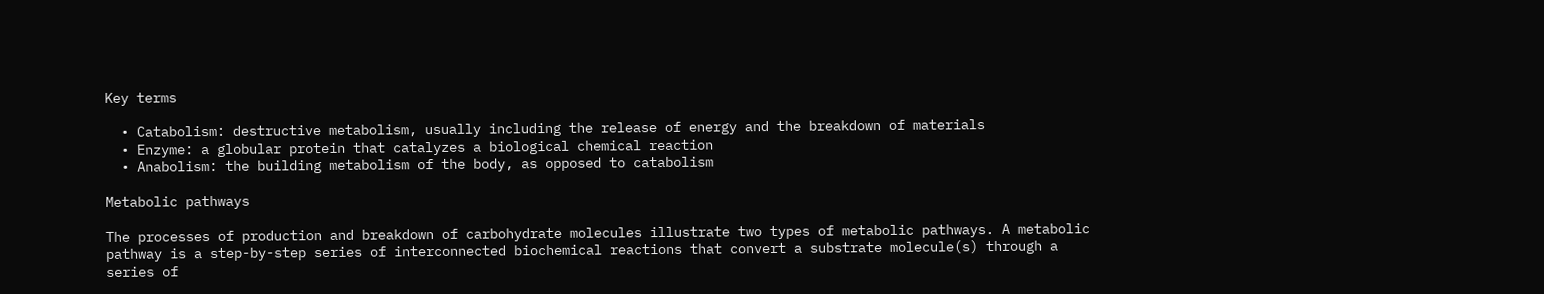Key terms

  • Catabolism: destructive metabolism, usually including the release of energy and the breakdown of materials
  • Enzyme: a globular protein that catalyzes a biological chemical reaction
  • Anabolism: the building metabolism of the body, as opposed to catabolism

Metabolic pathways

The processes of production and breakdown of carbohydrate molecules illustrate two types of metabolic pathways. A metabolic pathway is a step-by-step series of interconnected biochemical reactions that convert a substrate molecule(s) through a series of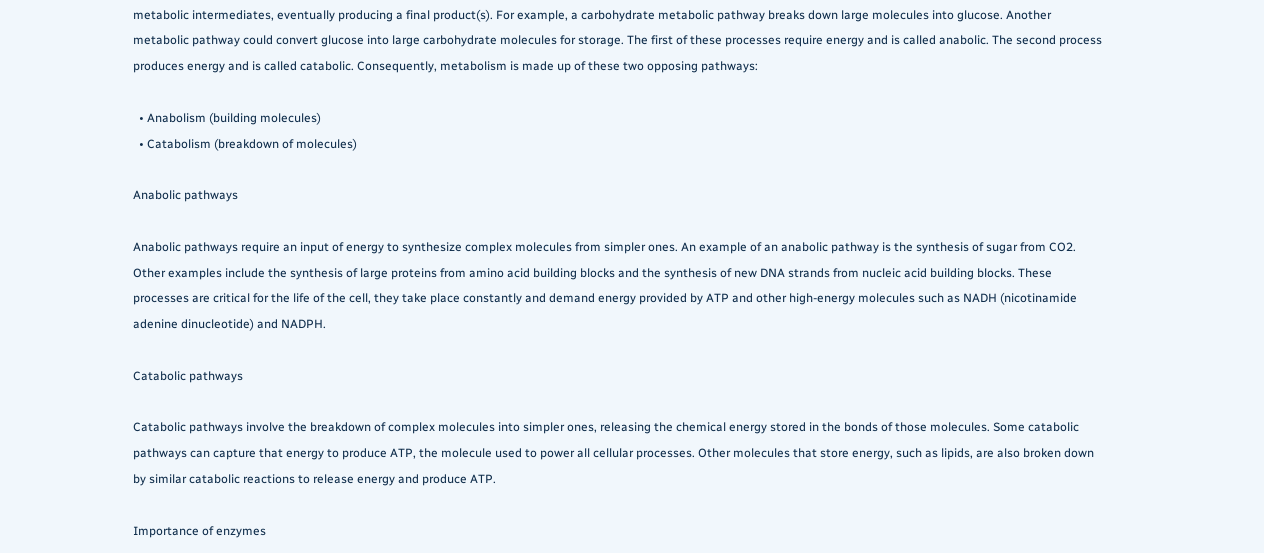metabolic intermediates, eventually producing a final product(s). For example, a carbohydrate metabolic pathway breaks down large molecules into glucose. Another metabolic pathway could convert glucose into large carbohydrate molecules for storage. The first of these processes require energy and is called anabolic. The second process produces energy and is called catabolic. Consequently, metabolism is made up of these two opposing pathways:

  • Anabolism (building molecules)
  • Catabolism (breakdown of molecules)

Anabolic pathways

Anabolic pathways require an input of energy to synthesize complex molecules from simpler ones. An example of an anabolic pathway is the synthesis of sugar from CO2. Other examples include the synthesis of large proteins from amino acid building blocks and the synthesis of new DNA strands from nucleic acid building blocks. These processes are critical for the life of the cell, they take place constantly and demand energy provided by ATP and other high-energy molecules such as NADH (nicotinamide adenine dinucleotide) and NADPH.

Catabolic pathways

Catabolic pathways involve the breakdown of complex molecules into simpler ones, releasing the chemical energy stored in the bonds of those molecules. Some catabolic pathways can capture that energy to produce ATP, the molecule used to power all cellular processes. Other molecules that store energy, such as lipids, are also broken down by similar catabolic reactions to release energy and produce ATP.

Importance of enzymes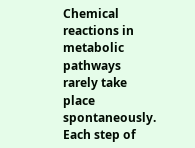Chemical reactions in metabolic pathways rarely take place spontaneously. Each step of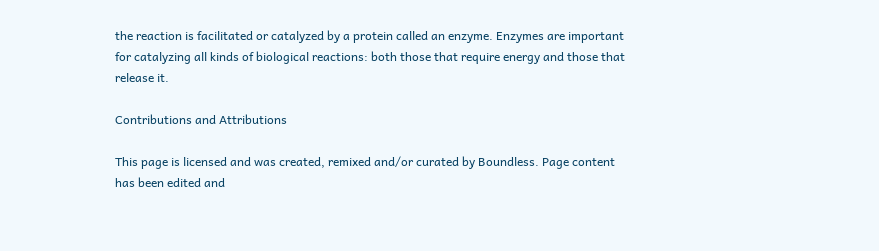the reaction is facilitated or catalyzed by a protein called an enzyme. Enzymes are important for catalyzing all kinds of biological reactions: both those that require energy and those that release it.

Contributions and Attributions

This page is licensed and was created, remixed and/or curated by Boundless. Page content has been edited and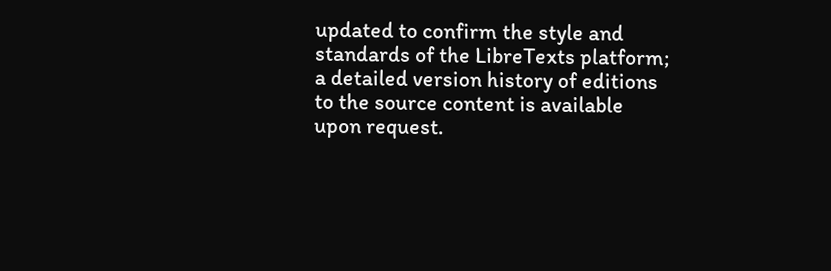updated to confirm the style and standards of the LibreTexts platform; a detailed version history of editions to the source content is available upon request.